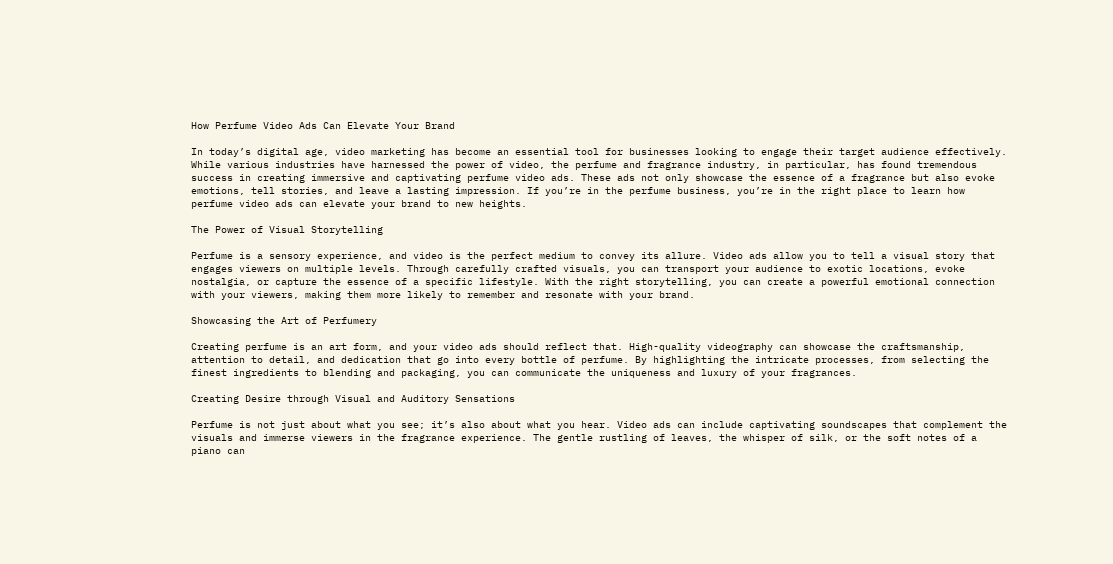How Perfume Video Ads Can Elevate Your Brand

In today’s digital age, video marketing has become an essential tool for businesses looking to engage their target audience effectively. While various industries have harnessed the power of video, the perfume and fragrance industry, in particular, has found tremendous success in creating immersive and captivating perfume video ads. These ads not only showcase the essence of a fragrance but also evoke emotions, tell stories, and leave a lasting impression. If you’re in the perfume business, you’re in the right place to learn how perfume video ads can elevate your brand to new heights.

The Power of Visual Storytelling

Perfume is a sensory experience, and video is the perfect medium to convey its allure. Video ads allow you to tell a visual story that engages viewers on multiple levels. Through carefully crafted visuals, you can transport your audience to exotic locations, evoke nostalgia, or capture the essence of a specific lifestyle. With the right storytelling, you can create a powerful emotional connection with your viewers, making them more likely to remember and resonate with your brand.

Showcasing the Art of Perfumery

Creating perfume is an art form, and your video ads should reflect that. High-quality videography can showcase the craftsmanship, attention to detail, and dedication that go into every bottle of perfume. By highlighting the intricate processes, from selecting the finest ingredients to blending and packaging, you can communicate the uniqueness and luxury of your fragrances.

Creating Desire through Visual and Auditory Sensations

Perfume is not just about what you see; it’s also about what you hear. Video ads can include captivating soundscapes that complement the visuals and immerse viewers in the fragrance experience. The gentle rustling of leaves, the whisper of silk, or the soft notes of a piano can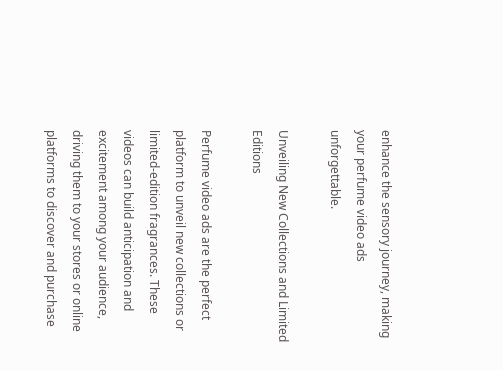enhance the sensory journey, making your perfume video ads unforgettable.

Unveiling New Collections and Limited Editions

Perfume video ads are the perfect platform to unveil new collections or limited-edition fragrances. These videos can build anticipation and excitement among your audience, driving them to your stores or online platforms to discover and purchase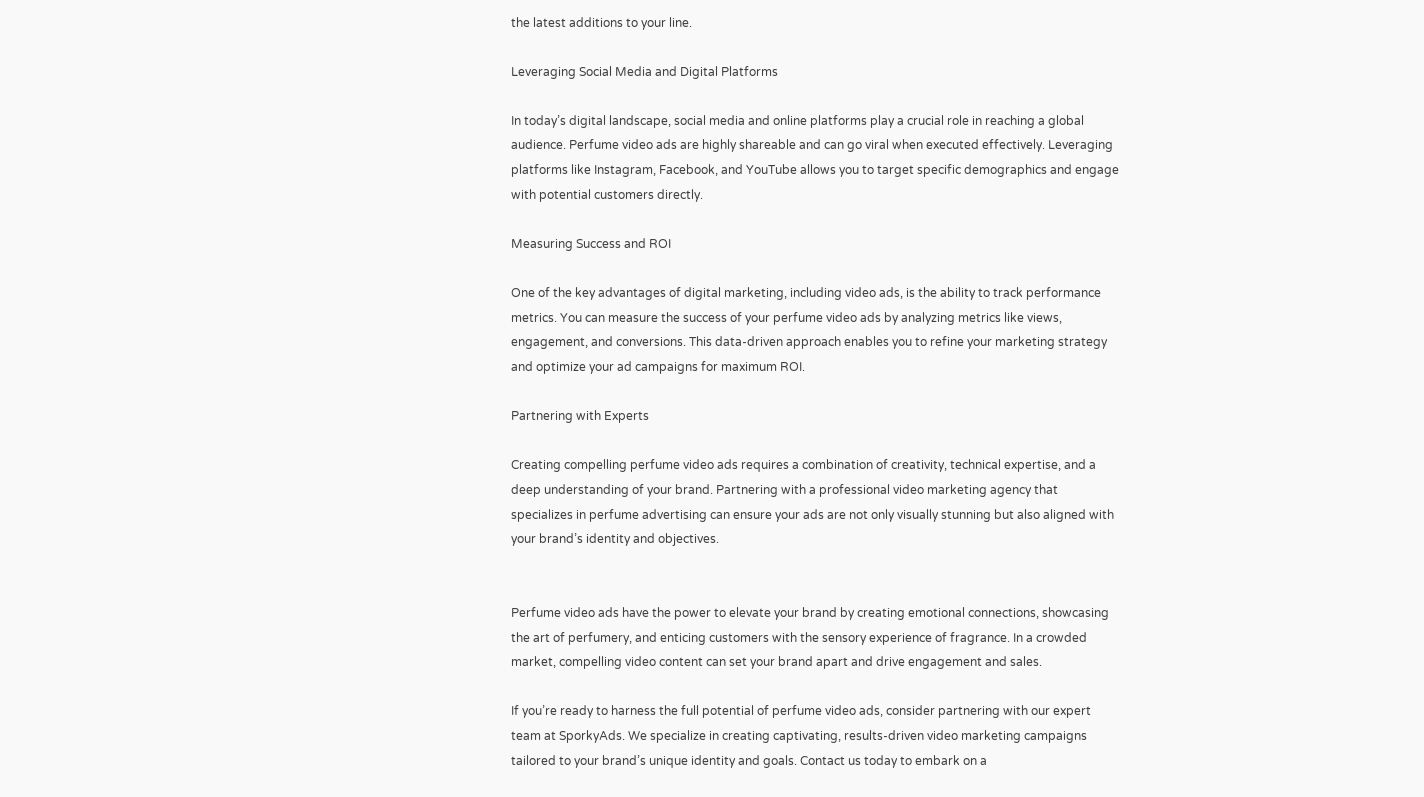the latest additions to your line.

Leveraging Social Media and Digital Platforms

In today’s digital landscape, social media and online platforms play a crucial role in reaching a global audience. Perfume video ads are highly shareable and can go viral when executed effectively. Leveraging platforms like Instagram, Facebook, and YouTube allows you to target specific demographics and engage with potential customers directly.

Measuring Success and ROI

One of the key advantages of digital marketing, including video ads, is the ability to track performance metrics. You can measure the success of your perfume video ads by analyzing metrics like views, engagement, and conversions. This data-driven approach enables you to refine your marketing strategy and optimize your ad campaigns for maximum ROI.

Partnering with Experts

Creating compelling perfume video ads requires a combination of creativity, technical expertise, and a deep understanding of your brand. Partnering with a professional video marketing agency that specializes in perfume advertising can ensure your ads are not only visually stunning but also aligned with your brand’s identity and objectives.


Perfume video ads have the power to elevate your brand by creating emotional connections, showcasing the art of perfumery, and enticing customers with the sensory experience of fragrance. In a crowded market, compelling video content can set your brand apart and drive engagement and sales.

If you’re ready to harness the full potential of perfume video ads, consider partnering with our expert team at SporkyAds. We specialize in creating captivating, results-driven video marketing campaigns tailored to your brand’s unique identity and goals. Contact us today to embark on a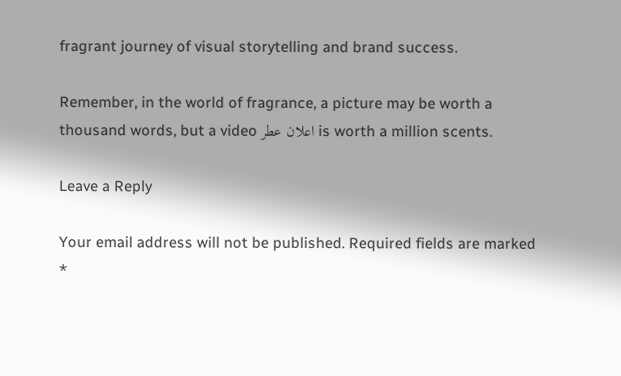fragrant journey of visual storytelling and brand success.

Remember, in the world of fragrance, a picture may be worth a thousand words, but a video اعلان عطر is worth a million scents.

Leave a Reply

Your email address will not be published. Required fields are marked *